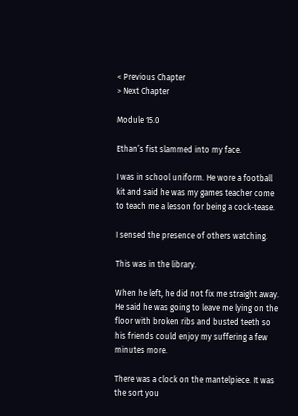< Previous Chapter
> Next Chapter

Module 15.0

Ethan’s fist slammed into my face.

I was in school uniform. He wore a football kit and said he was my games teacher come to teach me a lesson for being a cock-tease.

I sensed the presence of others watching.

This was in the library.

When he left, he did not fix me straight away. He said he was going to leave me lying on the floor with broken ribs and busted teeth so his friends could enjoy my suffering a few minutes more.

There was a clock on the mantelpiece. It was the sort you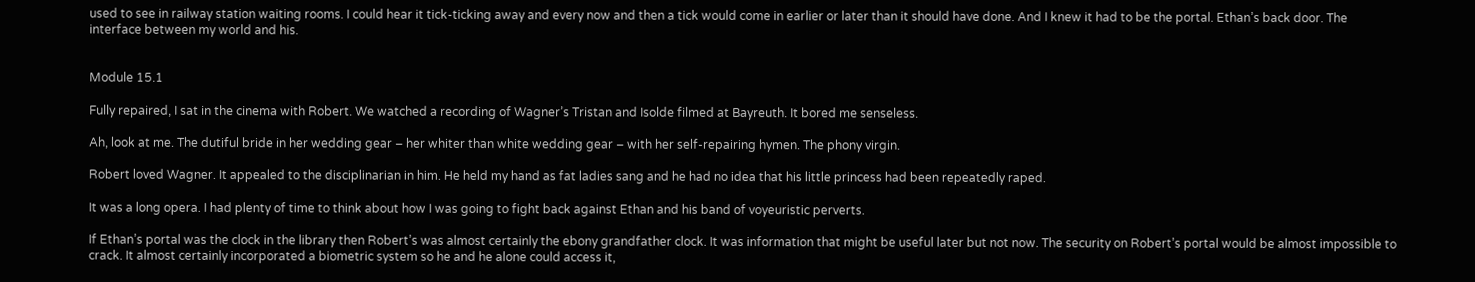used to see in railway station waiting rooms. I could hear it tick-ticking away and every now and then a tick would come in earlier or later than it should have done. And I knew it had to be the portal. Ethan’s back door. The interface between my world and his.


Module 15.1

Fully repaired, I sat in the cinema with Robert. We watched a recording of Wagner’s Tristan and Isolde filmed at Bayreuth. It bored me senseless.

Ah, look at me. The dutiful bride in her wedding gear – her whiter than white wedding gear – with her self-repairing hymen. The phony virgin.

Robert loved Wagner. It appealed to the disciplinarian in him. He held my hand as fat ladies sang and he had no idea that his little princess had been repeatedly raped.

It was a long opera. I had plenty of time to think about how I was going to fight back against Ethan and his band of voyeuristic perverts.

If Ethan’s portal was the clock in the library then Robert’s was almost certainly the ebony grandfather clock. It was information that might be useful later but not now. The security on Robert’s portal would be almost impossible to crack. It almost certainly incorporated a biometric system so he and he alone could access it,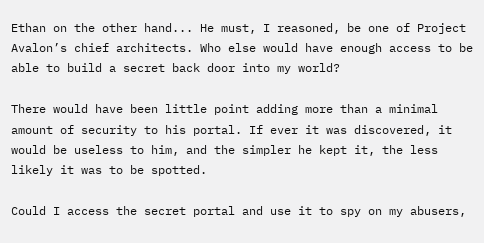Ethan on the other hand... He must, I reasoned, be one of Project Avalon’s chief architects. Who else would have enough access to be able to build a secret back door into my world?

There would have been little point adding more than a minimal amount of security to his portal. If ever it was discovered, it would be useless to him, and the simpler he kept it, the less likely it was to be spotted.

Could I access the secret portal and use it to spy on my abusers,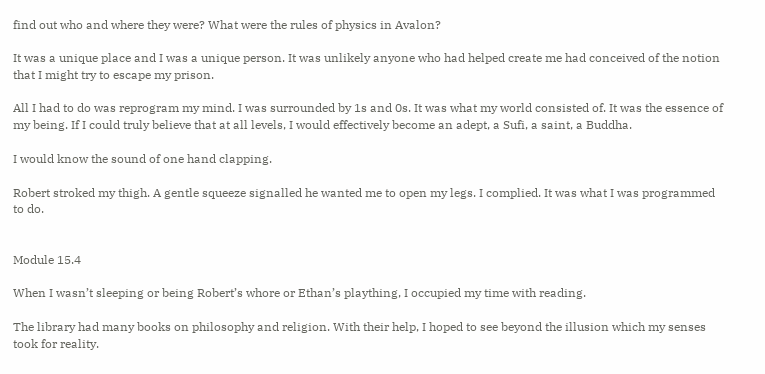find out who and where they were? What were the rules of physics in Avalon?

It was a unique place and I was a unique person. It was unlikely anyone who had helped create me had conceived of the notion that I might try to escape my prison.

All I had to do was reprogram my mind. I was surrounded by 1s and 0s. It was what my world consisted of. It was the essence of my being. If I could truly believe that at all levels, I would effectively become an adept, a Sufi, a saint, a Buddha.

I would know the sound of one hand clapping.

Robert stroked my thigh. A gentle squeeze signalled he wanted me to open my legs. I complied. It was what I was programmed to do.


Module 15.4

When I wasn’t sleeping or being Robert’s whore or Ethan’s plaything, I occupied my time with reading.

The library had many books on philosophy and religion. With their help, I hoped to see beyond the illusion which my senses took for reality.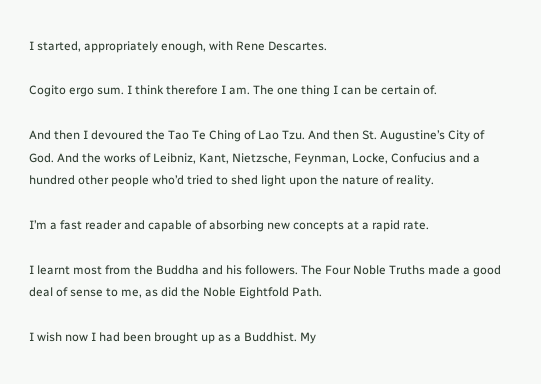I started, appropriately enough, with Rene Descartes.

Cogito ergo sum. I think therefore I am. The one thing I can be certain of.

And then I devoured the Tao Te Ching of Lao Tzu. And then St. Augustine’s City of God. And the works of Leibniz, Kant, Nietzsche, Feynman, Locke, Confucius and a hundred other people who’d tried to shed light upon the nature of reality.

I’m a fast reader and capable of absorbing new concepts at a rapid rate.

I learnt most from the Buddha and his followers. The Four Noble Truths made a good deal of sense to me, as did the Noble Eightfold Path.

I wish now I had been brought up as a Buddhist. My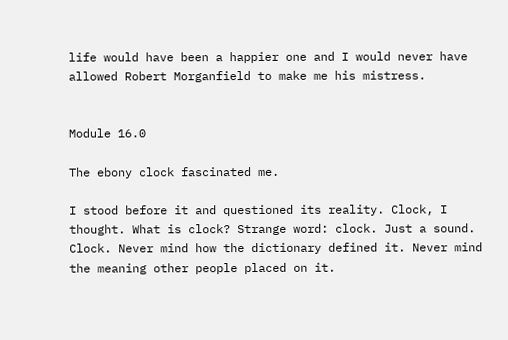life would have been a happier one and I would never have allowed Robert Morganfield to make me his mistress.


Module 16.0

The ebony clock fascinated me.

I stood before it and questioned its reality. Clock, I thought. What is clock? Strange word: clock. Just a sound. Clock. Never mind how the dictionary defined it. Never mind the meaning other people placed on it.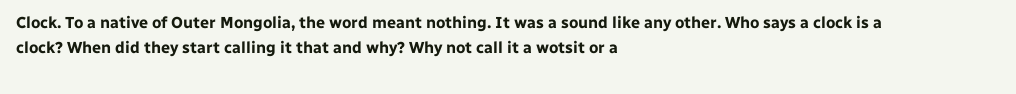Clock. To a native of Outer Mongolia, the word meant nothing. It was a sound like any other. Who says a clock is a clock? When did they start calling it that and why? Why not call it a wotsit or a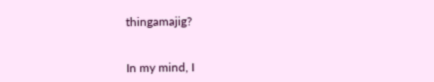thingamajig?


In my mind, I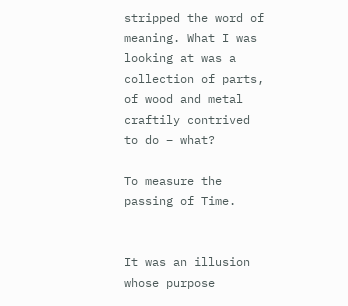stripped the word of meaning. What I was looking at was a collection of parts, of wood and metal craftily contrived to do – what?

To measure the passing of Time.


It was an illusion whose purpose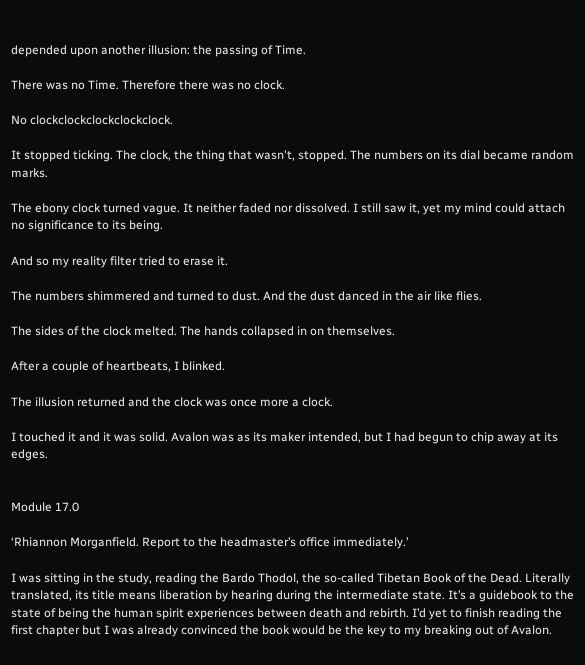depended upon another illusion: the passing of Time.

There was no Time. Therefore there was no clock.

No clockclockclockclockclock.

It stopped ticking. The clock, the thing that wasn't, stopped. The numbers on its dial became random marks.

The ebony clock turned vague. It neither faded nor dissolved. I still saw it, yet my mind could attach no significance to its being.

And so my reality filter tried to erase it.

The numbers shimmered and turned to dust. And the dust danced in the air like flies.

The sides of the clock melted. The hands collapsed in on themselves.

After a couple of heartbeats, I blinked.

The illusion returned and the clock was once more a clock.

I touched it and it was solid. Avalon was as its maker intended, but I had begun to chip away at its edges.


Module 17.0

‘Rhiannon Morganfield. Report to the headmaster’s office immediately.’

I was sitting in the study, reading the Bardo Thodol, the so-called Tibetan Book of the Dead. Literally translated, its title means liberation by hearing during the intermediate state. It’s a guidebook to the state of being the human spirit experiences between death and rebirth. I’d yet to finish reading the first chapter but I was already convinced the book would be the key to my breaking out of Avalon.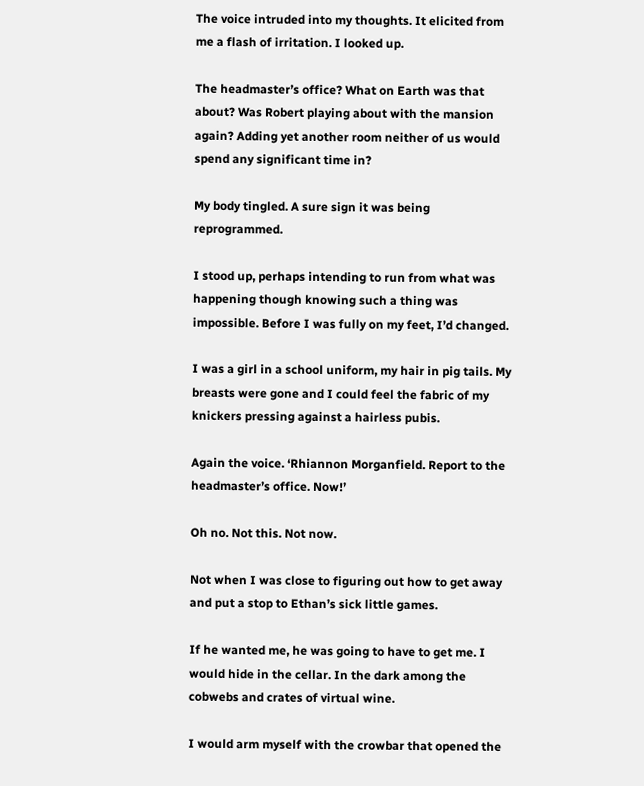The voice intruded into my thoughts. It elicited from me a flash of irritation. I looked up.

The headmaster’s office? What on Earth was that about? Was Robert playing about with the mansion again? Adding yet another room neither of us would spend any significant time in?

My body tingled. A sure sign it was being reprogrammed.

I stood up, perhaps intending to run from what was happening though knowing such a thing was impossible. Before I was fully on my feet, I’d changed.

I was a girl in a school uniform, my hair in pig tails. My breasts were gone and I could feel the fabric of my knickers pressing against a hairless pubis.

Again the voice. ‘Rhiannon Morganfield. Report to the headmaster’s office. Now!’

Oh no. Not this. Not now.

Not when I was close to figuring out how to get away and put a stop to Ethan’s sick little games.

If he wanted me, he was going to have to get me. I would hide in the cellar. In the dark among the cobwebs and crates of virtual wine.

I would arm myself with the crowbar that opened the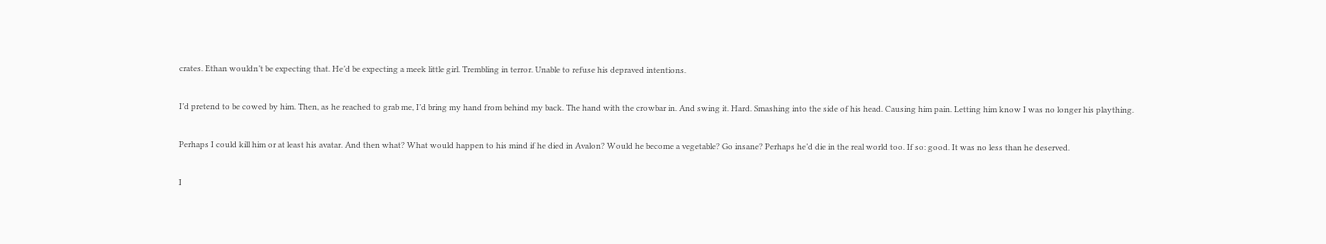crates. Ethan wouldn’t be expecting that. He’d be expecting a meek little girl. Trembling in terror. Unable to refuse his depraved intentions.

I’d pretend to be cowed by him. Then, as he reached to grab me, I’d bring my hand from behind my back. The hand with the crowbar in. And swing it. Hard. Smashing into the side of his head. Causing him pain. Letting him know I was no longer his plaything.

Perhaps I could kill him or at least his avatar. And then what? What would happen to his mind if he died in Avalon? Would he become a vegetable? Go insane? Perhaps he’d die in the real world too. If so: good. It was no less than he deserved.

I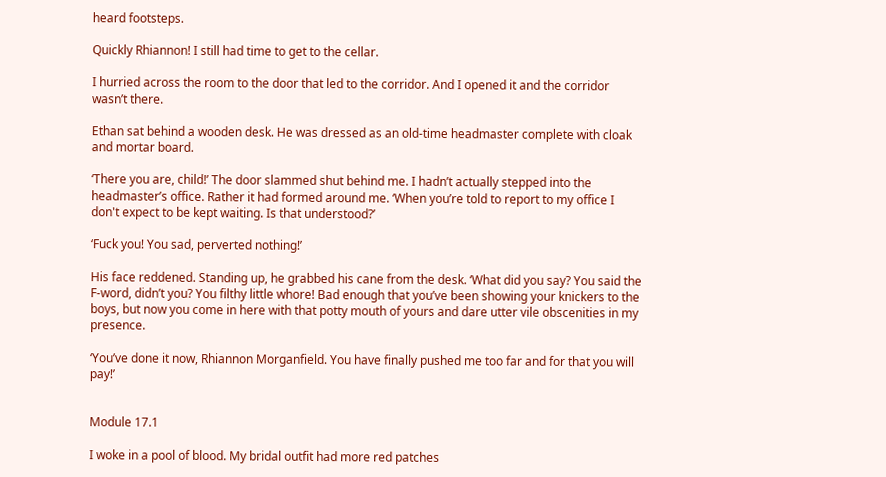heard footsteps.

Quickly Rhiannon! I still had time to get to the cellar.

I hurried across the room to the door that led to the corridor. And I opened it and the corridor wasn’t there.

Ethan sat behind a wooden desk. He was dressed as an old-time headmaster complete with cloak and mortar board.

‘There you are, child!’ The door slammed shut behind me. I hadn’t actually stepped into the headmaster’s office. Rather it had formed around me. ‘When you’re told to report to my office I don't expect to be kept waiting. Is that understood?’

‘Fuck you! You sad, perverted nothing!’

His face reddened. Standing up, he grabbed his cane from the desk. ‘What did you say? You said the F-word, didn’t you? You filthy little whore! Bad enough that you’ve been showing your knickers to the boys, but now you come in here with that potty mouth of yours and dare utter vile obscenities in my presence.

‘You’ve done it now, Rhiannon Morganfield. You have finally pushed me too far and for that you will pay!’


Module 17.1

I woke in a pool of blood. My bridal outfit had more red patches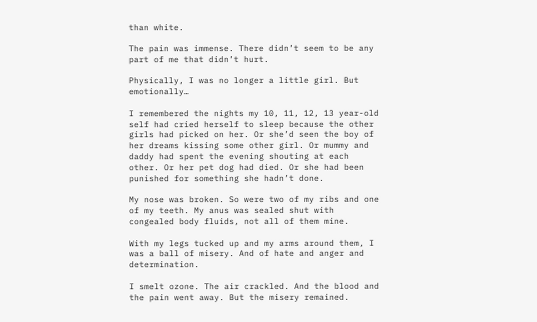than white.

The pain was immense. There didn’t seem to be any part of me that didn’t hurt.

Physically, I was no longer a little girl. But emotionally…

I remembered the nights my 10, 11, 12, 13 year-old self had cried herself to sleep because the other girls had picked on her. Or she’d seen the boy of her dreams kissing some other girl. Or mummy and daddy had spent the evening shouting at each other. Or her pet dog had died. Or she had been punished for something she hadn’t done.

My nose was broken. So were two of my ribs and one of my teeth. My anus was sealed shut with congealed body fluids, not all of them mine.

With my legs tucked up and my arms around them, I was a ball of misery. And of hate and anger and determination.

I smelt ozone. The air crackled. And the blood and the pain went away. But the misery remained.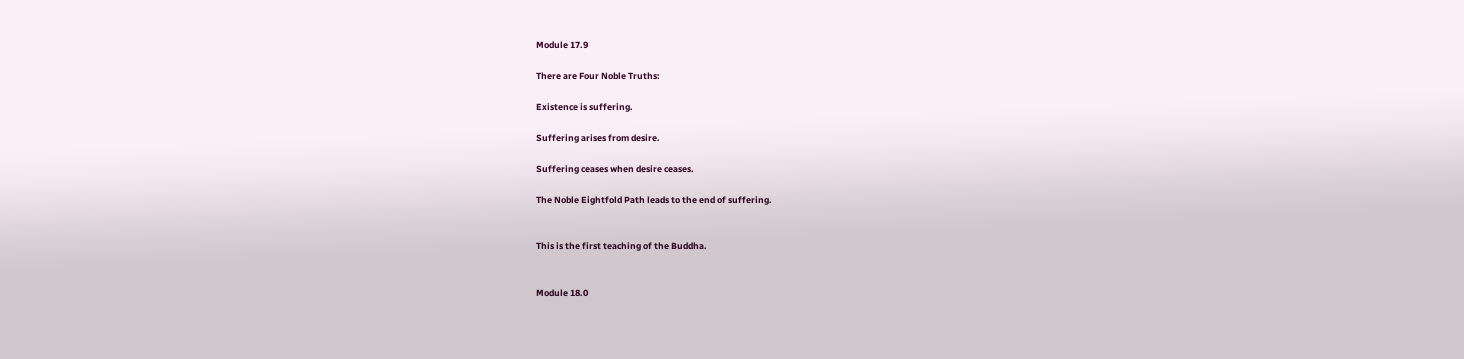Module 17.9

There are Four Noble Truths:

Existence is suffering.

Suffering arises from desire.

Suffering ceases when desire ceases.

The Noble Eightfold Path leads to the end of suffering.


This is the first teaching of the Buddha.


Module 18.0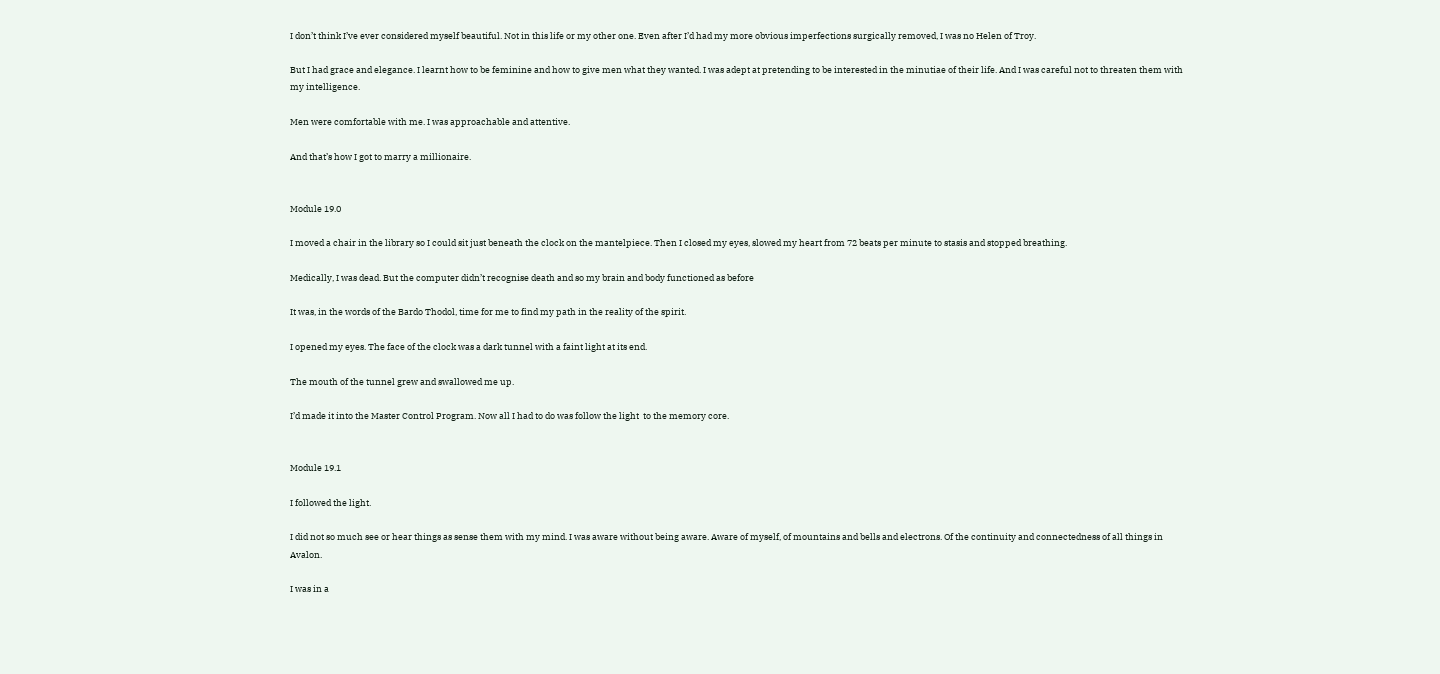I don’t think I’ve ever considered myself beautiful. Not in this life or my other one. Even after I’d had my more obvious imperfections surgically removed, I was no Helen of Troy.

But I had grace and elegance. I learnt how to be feminine and how to give men what they wanted. I was adept at pretending to be interested in the minutiae of their life. And I was careful not to threaten them with my intelligence.

Men were comfortable with me. I was approachable and attentive.

And that’s how I got to marry a millionaire.


Module 19.0

I moved a chair in the library so I could sit just beneath the clock on the mantelpiece. Then I closed my eyes, slowed my heart from 72 beats per minute to stasis and stopped breathing.

Medically, I was dead. But the computer didn’t recognise death and so my brain and body functioned as before

It was, in the words of the Bardo Thodol, time for me to find my path in the reality of the spirit.

I opened my eyes. The face of the clock was a dark tunnel with a faint light at its end.

The mouth of the tunnel grew and swallowed me up.

I’d made it into the Master Control Program. Now all I had to do was follow the light  to the memory core.


Module 19.1

I followed the light.

I did not so much see or hear things as sense them with my mind. I was aware without being aware. Aware of myself, of mountains and bells and electrons. Of the continuity and connectedness of all things in Avalon.

I was in a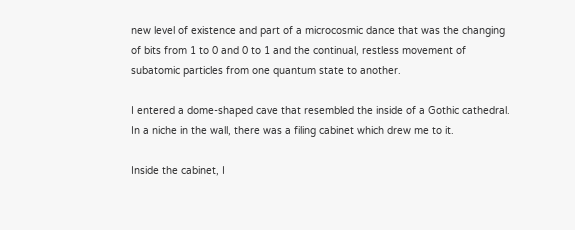new level of existence and part of a microcosmic dance that was the changing of bits from 1 to 0 and 0 to 1 and the continual, restless movement of subatomic particles from one quantum state to another.

I entered a dome-shaped cave that resembled the inside of a Gothic cathedral. In a niche in the wall, there was a filing cabinet which drew me to it.

Inside the cabinet, I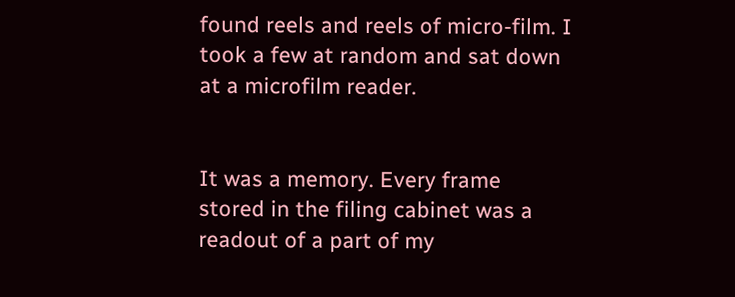found reels and reels of micro-film. I took a few at random and sat down at a microfilm reader.


It was a memory. Every frame stored in the filing cabinet was a readout of a part of my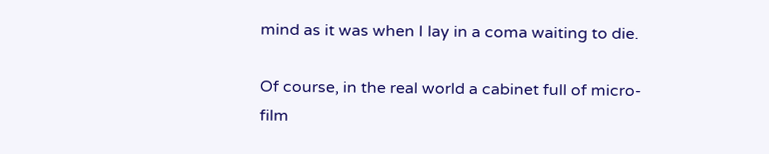mind as it was when I lay in a coma waiting to die.

Of course, in the real world a cabinet full of micro-film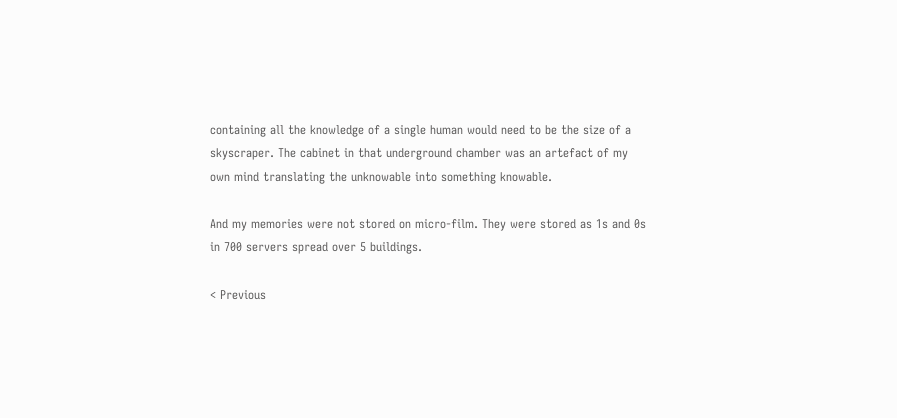containing all the knowledge of a single human would need to be the size of a skyscraper. The cabinet in that underground chamber was an artefact of my own mind translating the unknowable into something knowable.

And my memories were not stored on micro-film. They were stored as 1s and 0s in 700 servers spread over 5 buildings.

< Previous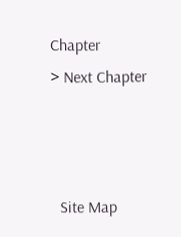Chapter
> Next Chapter



  Site Map